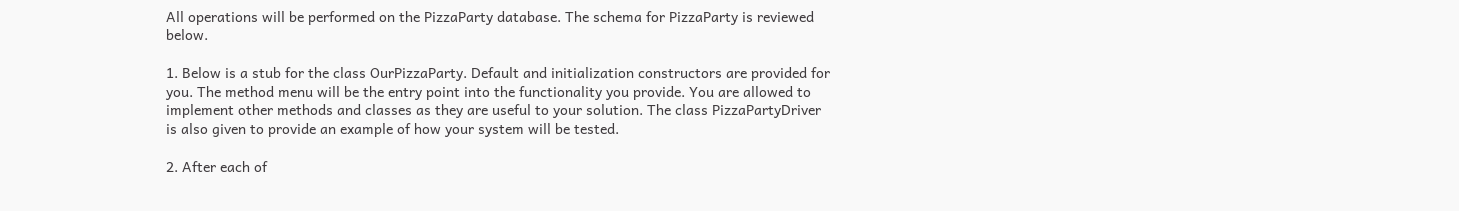All operations will be performed on the PizzaParty database. The schema for PizzaParty is reviewed below.

1. Below is a stub for the class OurPizzaParty. Default and initialization constructors are provided for you. The method menu will be the entry point into the functionality you provide. You are allowed to implement other methods and classes as they are useful to your solution. The class PizzaPartyDriver is also given to provide an example of how your system will be tested.

2. After each of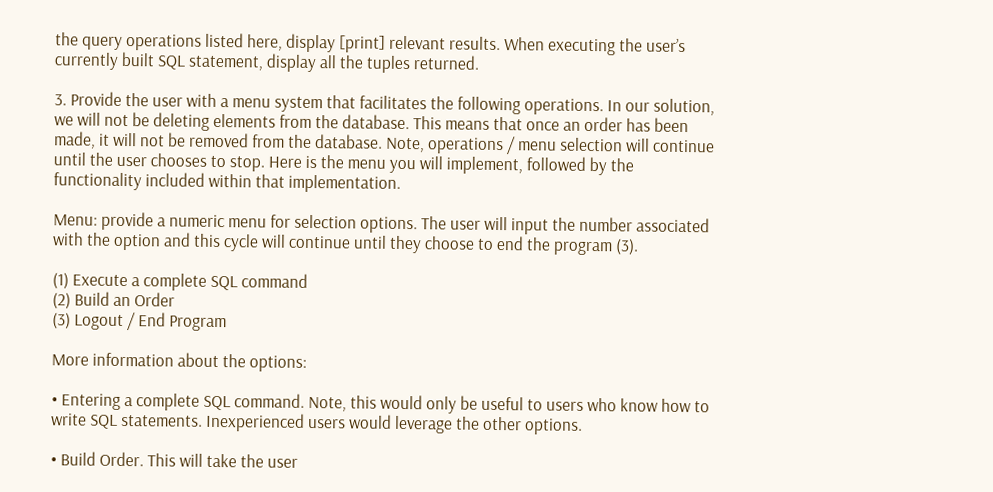the query operations listed here, display [print] relevant results. When executing the user’s currently built SQL statement, display all the tuples returned.

3. Provide the user with a menu system that facilitates the following operations. In our solution, we will not be deleting elements from the database. This means that once an order has been made, it will not be removed from the database. Note, operations / menu selection will continue until the user chooses to stop. Here is the menu you will implement, followed by the functionality included within that implementation.

Menu: provide a numeric menu for selection options. The user will input the number associated with the option and this cycle will continue until they choose to end the program (3).

(1) Execute a complete SQL command
(2) Build an Order
(3) Logout / End Program

More information about the options:

• Entering a complete SQL command. Note, this would only be useful to users who know how to write SQL statements. Inexperienced users would leverage the other options.

• Build Order. This will take the user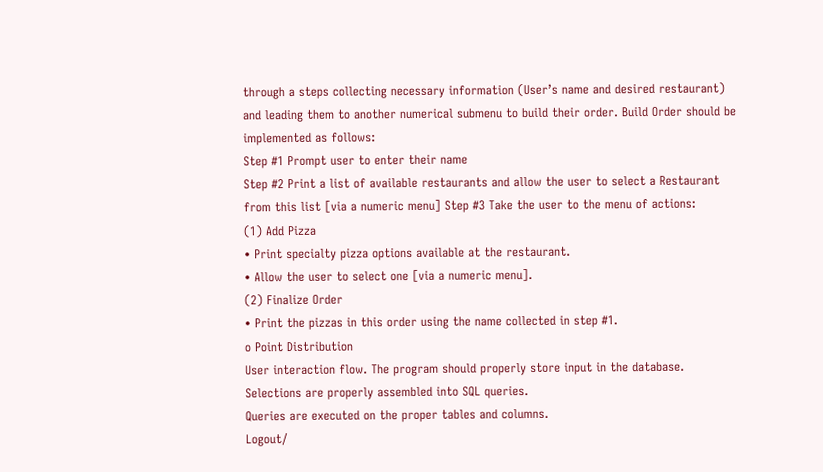through a steps collecting necessary information (User’s name and desired restaurant) and leading them to another numerical submenu to build their order. Build Order should be implemented as follows:
Step #1 Prompt user to enter their name
Step #2 Print a list of available restaurants and allow the user to select a Restaurant from this list [via a numeric menu] Step #3 Take the user to the menu of actions:
(1) Add Pizza
• Print specialty pizza options available at the restaurant.
• Allow the user to select one [via a numeric menu].
(2) Finalize Order
• Print the pizzas in this order using the name collected in step #1.
o Point Distribution
User interaction flow. The program should properly store input in the database.
Selections are properly assembled into SQL queries.
Queries are executed on the proper tables and columns.
Logout/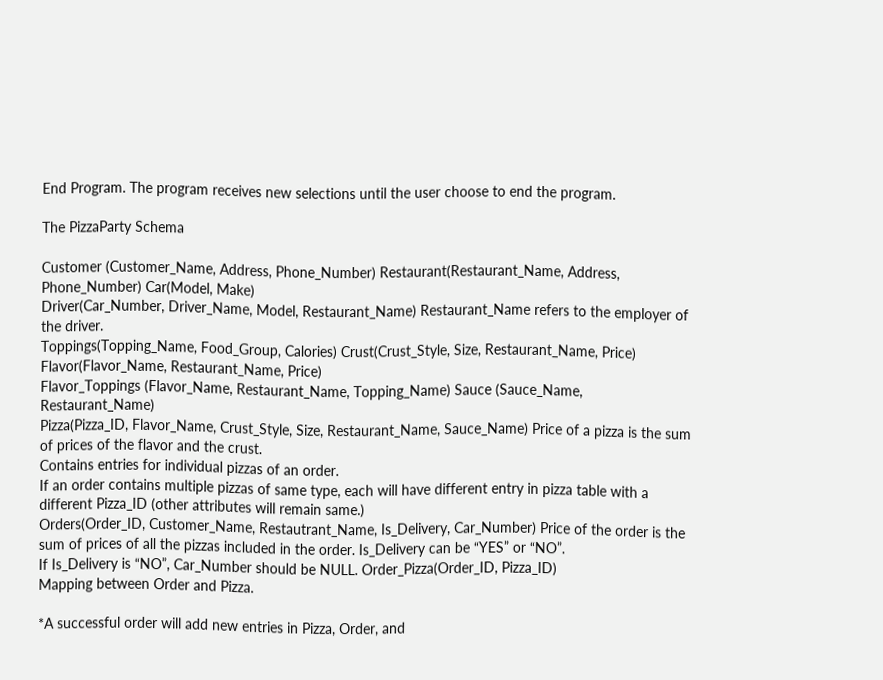End Program. The program receives new selections until the user choose to end the program.

The PizzaParty Schema

Customer (Customer_Name, Address, Phone_Number) Restaurant(Restaurant_Name, Address, Phone_Number) Car(Model, Make)
Driver(Car_Number, Driver_Name, Model, Restaurant_Name) Restaurant_Name refers to the employer of the driver.
Toppings(Topping_Name, Food_Group, Calories) Crust(Crust_Style, Size, Restaurant_Name, Price) Flavor(Flavor_Name, Restaurant_Name, Price)
Flavor_Toppings (Flavor_Name, Restaurant_Name, Topping_Name) Sauce (Sauce_Name, Restaurant_Name)
Pizza(Pizza_ID, Flavor_Name, Crust_Style, Size, Restaurant_Name, Sauce_Name) Price of a pizza is the sum of prices of the flavor and the crust.
Contains entries for individual pizzas of an order.
If an order contains multiple pizzas of same type, each will have different entry in pizza table with a different Pizza_ID (other attributes will remain same.)
Orders(Order_ID, Customer_Name, Restautrant_Name, Is_Delivery, Car_Number) Price of the order is the sum of prices of all the pizzas included in the order. Is_Delivery can be “YES” or “NO”.
If Is_Delivery is “NO”, Car_Number should be NULL. Order_Pizza(Order_ID, Pizza_ID)
Mapping between Order and Pizza.

*A successful order will add new entries in Pizza, Order, and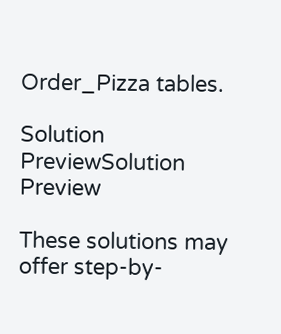Order_Pizza tables.

Solution PreviewSolution Preview

These solutions may offer step-by-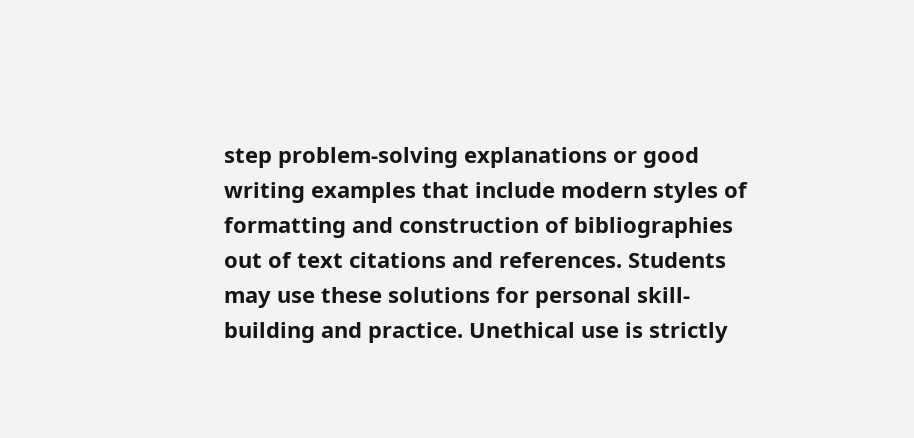step problem-solving explanations or good writing examples that include modern styles of formatting and construction of bibliographies out of text citations and references. Students may use these solutions for personal skill-building and practice. Unethical use is strictly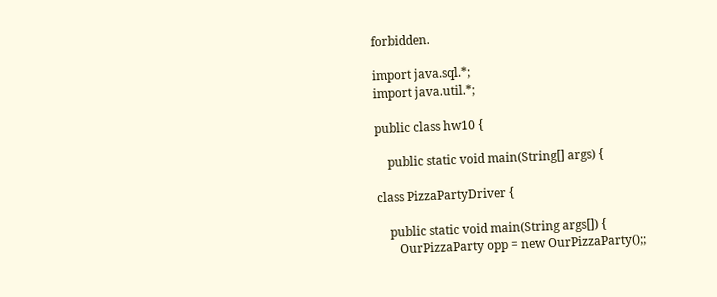forbidden.

import java.sql.*;
import java.util.*;

public class hw10 {

    public static void main(String[] args) {

class PizzaPartyDriver {

    public static void main(String args[]) {
       OurPizzaParty opp = new OurPizzaParty();;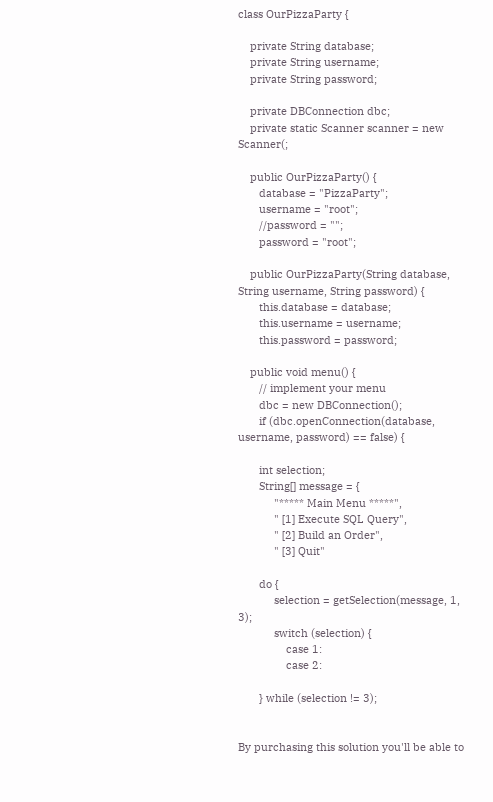class OurPizzaParty {

    private String database;
    private String username;
    private String password;

    private DBConnection dbc;
    private static Scanner scanner = new Scanner(;

    public OurPizzaParty() {
       database = "PizzaParty";
       username = "root";
       //password = "";
       password = "root";

    public OurPizzaParty(String database, String username, String password) {
       this.database = database;
       this.username = username;
       this.password = password;

    public void menu() {
       // implement your menu
       dbc = new DBConnection();
       if (dbc.openConnection(database, username, password) == false) {

       int selection;
       String[] message = {
            "***** Main Menu *****",
            " [1] Execute SQL Query",
            " [2] Build an Order",
            " [3] Quit"

       do {
            selection = getSelection(message, 1, 3);
            switch (selection) {
                case 1:
                case 2:

       } while (selection != 3);


By purchasing this solution you'll be able to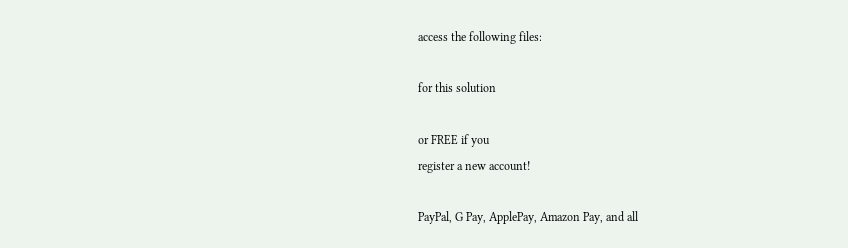access the following files:

for this solution

or FREE if you
register a new account!

PayPal, G Pay, ApplePay, Amazon Pay, and all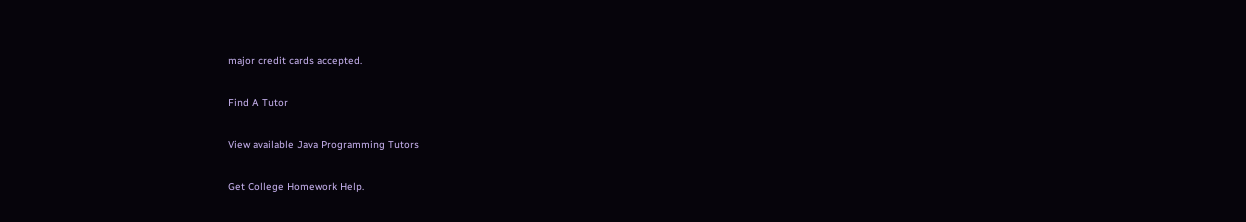major credit cards accepted.

Find A Tutor

View available Java Programming Tutors

Get College Homework Help.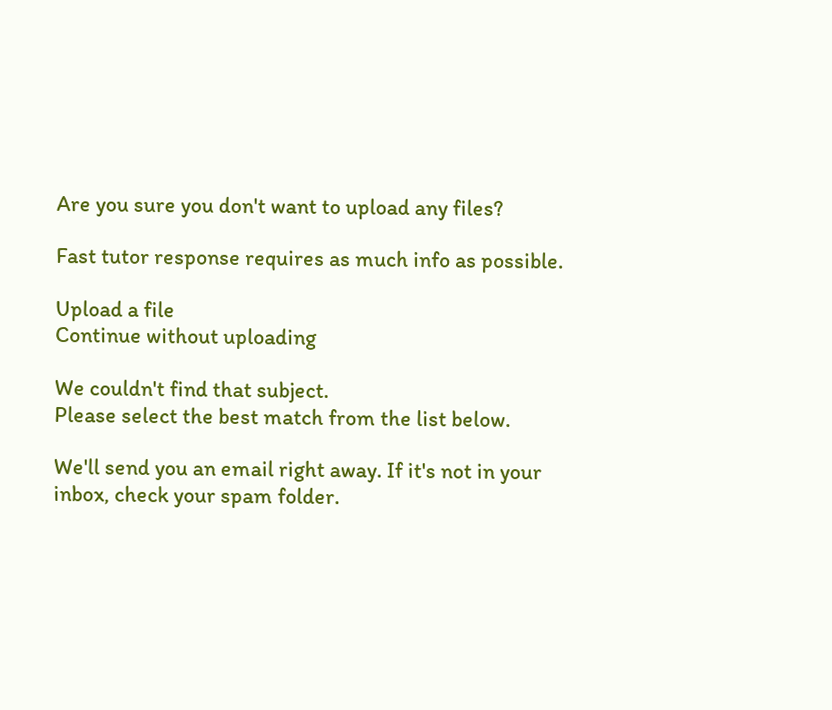Are you sure you don't want to upload any files?

Fast tutor response requires as much info as possible.

Upload a file
Continue without uploading

We couldn't find that subject.
Please select the best match from the list below.

We'll send you an email right away. If it's not in your inbox, check your spam folder.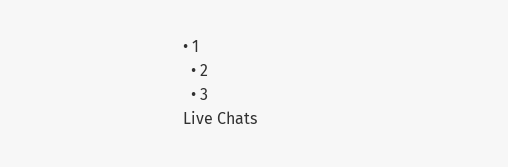• 1
  • 2
  • 3
Live Chats